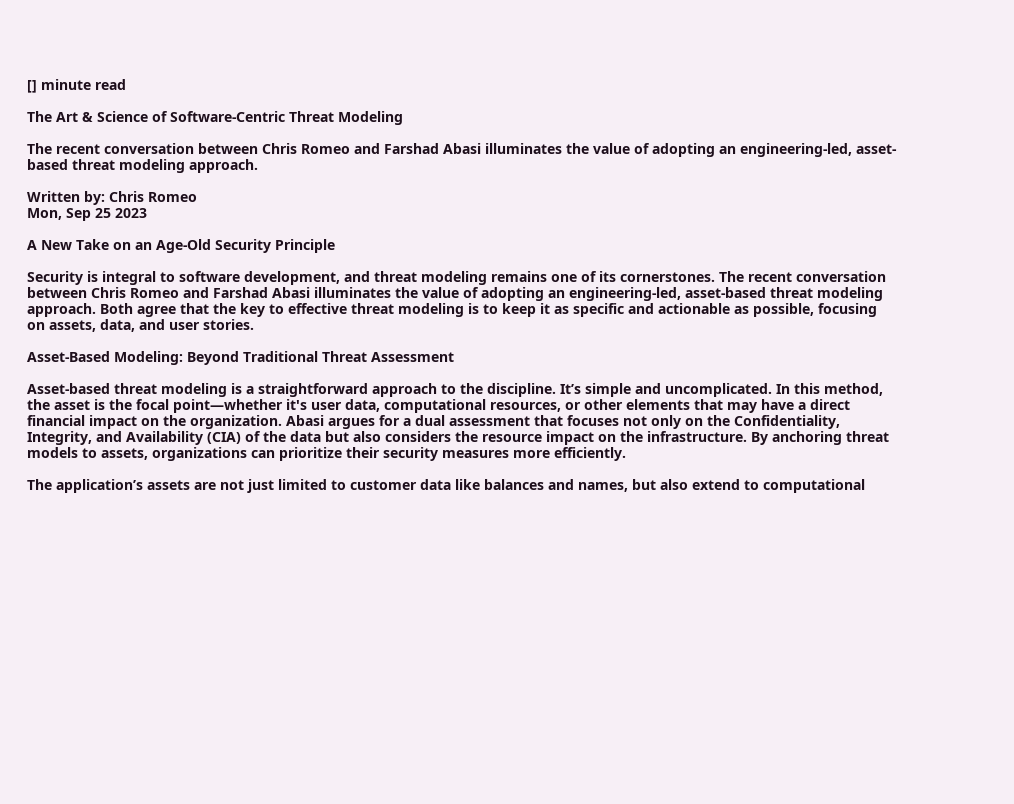[] minute read

The Art & Science of Software-Centric Threat Modeling

The recent conversation between Chris Romeo and Farshad Abasi illuminates the value of adopting an engineering-led, asset-based threat modeling approach.

Written by: Chris Romeo
Mon, Sep 25 2023

A New Take on an Age-Old Security Principle

Security is integral to software development, and threat modeling remains one of its cornerstones. The recent conversation between Chris Romeo and Farshad Abasi illuminates the value of adopting an engineering-led, asset-based threat modeling approach. Both agree that the key to effective threat modeling is to keep it as specific and actionable as possible, focusing on assets, data, and user stories.

Asset-Based Modeling: Beyond Traditional Threat Assessment

Asset-based threat modeling is a straightforward approach to the discipline. It’s simple and uncomplicated. In this method, the asset is the focal point—whether it's user data, computational resources, or other elements that may have a direct financial impact on the organization. Abasi argues for a dual assessment that focuses not only on the Confidentiality, Integrity, and Availability (CIA) of the data but also considers the resource impact on the infrastructure. By anchoring threat models to assets, organizations can prioritize their security measures more efficiently.

The application’s assets are not just limited to customer data like balances and names, but also extend to computational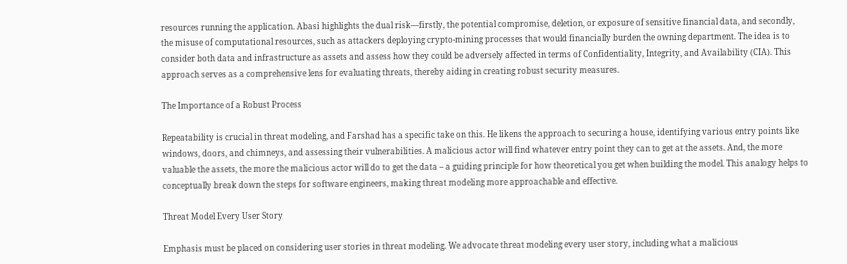resources running the application. Abasi highlights the dual risk—firstly, the potential compromise, deletion, or exposure of sensitive financial data, and secondly, the misuse of computational resources, such as attackers deploying crypto-mining processes that would financially burden the owning department. The idea is to consider both data and infrastructure as assets and assess how they could be adversely affected in terms of Confidentiality, Integrity, and Availability (CIA). This approach serves as a comprehensive lens for evaluating threats, thereby aiding in creating robust security measures.

The Importance of a Robust Process

Repeatability is crucial in threat modeling, and Farshad has a specific take on this. He likens the approach to securing a house, identifying various entry points like windows, doors, and chimneys, and assessing their vulnerabilities. A malicious actor will find whatever entry point they can to get at the assets. And, the more valuable the assets, the more the malicious actor will do to get the data – a guiding principle for how theoretical you get when building the model. This analogy helps to conceptually break down the steps for software engineers, making threat modeling more approachable and effective.

Threat Model Every User Story

Emphasis must be placed on considering user stories in threat modeling. We advocate threat modeling every user story, including what a malicious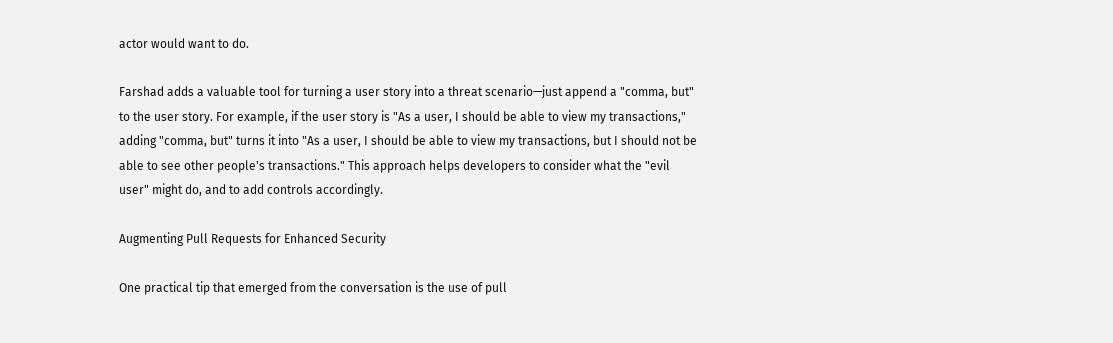actor would want to do.

Farshad adds a valuable tool for turning a user story into a threat scenario—just append a "comma, but" to the user story. For example, if the user story is "As a user, I should be able to view my transactions," adding "comma, but" turns it into "As a user, I should be able to view my transactions, but I should not be able to see other people's transactions." This approach helps developers to consider what the "evil user" might do, and to add controls accordingly.

Augmenting Pull Requests for Enhanced Security

One practical tip that emerged from the conversation is the use of pull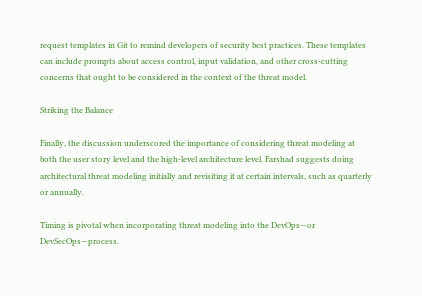request templates in Git to remind developers of security best practices. These templates can include prompts about access control, input validation, and other cross-cutting concerns that ought to be considered in the context of the threat model.

Striking the Balance

Finally, the discussion underscored the importance of considering threat modeling at both the user story level and the high-level architecture level. Farshad suggests doing architectural threat modeling initially and revisiting it at certain intervals, such as quarterly or annually.

Timing is pivotal when incorporating threat modeling into the DevOps—or DevSecOps—process.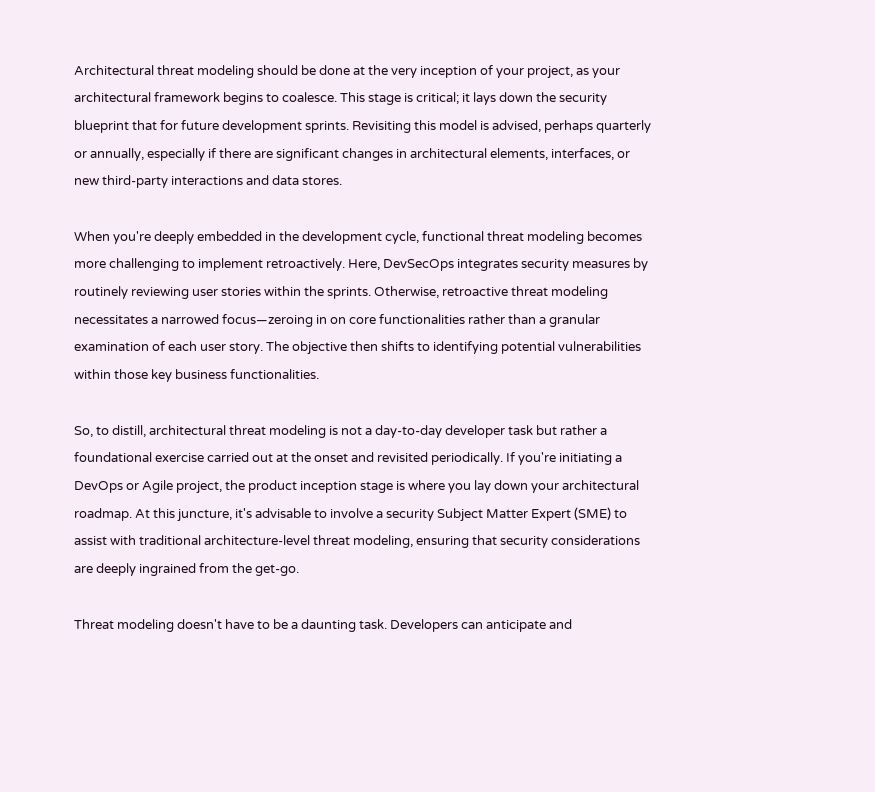Architectural threat modeling should be done at the very inception of your project, as your architectural framework begins to coalesce. This stage is critical; it lays down the security blueprint that for future development sprints. Revisiting this model is advised, perhaps quarterly or annually, especially if there are significant changes in architectural elements, interfaces, or new third-party interactions and data stores.

When you're deeply embedded in the development cycle, functional threat modeling becomes more challenging to implement retroactively. Here, DevSecOps integrates security measures by routinely reviewing user stories within the sprints. Otherwise, retroactive threat modeling necessitates a narrowed focus—zeroing in on core functionalities rather than a granular examination of each user story. The objective then shifts to identifying potential vulnerabilities within those key business functionalities.

So, to distill, architectural threat modeling is not a day-to-day developer task but rather a foundational exercise carried out at the onset and revisited periodically. If you're initiating a DevOps or Agile project, the product inception stage is where you lay down your architectural roadmap. At this juncture, it's advisable to involve a security Subject Matter Expert (SME) to assist with traditional architecture-level threat modeling, ensuring that security considerations are deeply ingrained from the get-go.

Threat modeling doesn't have to be a daunting task. Developers can anticipate and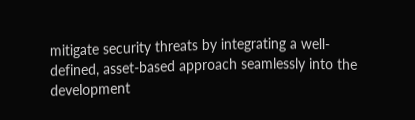mitigate security threats by integrating a well-defined, asset-based approach seamlessly into the development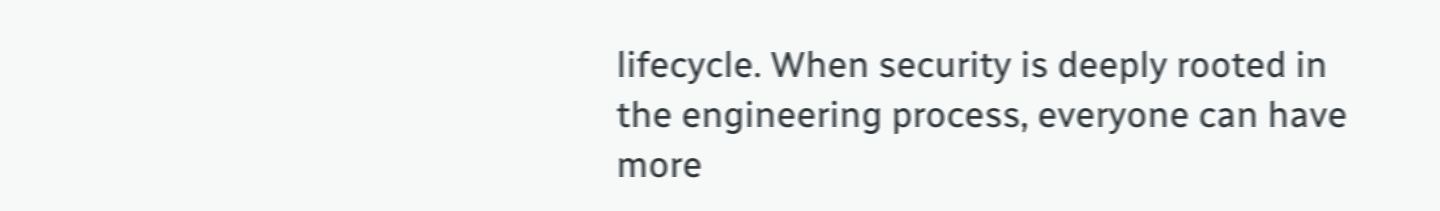lifecycle. When security is deeply rooted in the engineering process, everyone can have more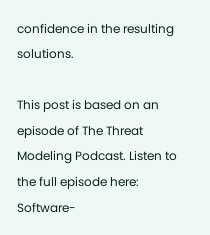confidence in the resulting solutions.

This post is based on an episode of The Threat Modeling Podcast. Listen to the full episode here: Software-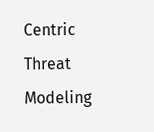Centric Threat Modeling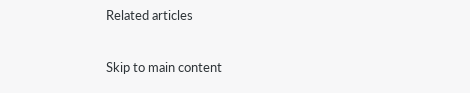Related articles

Skip to main content